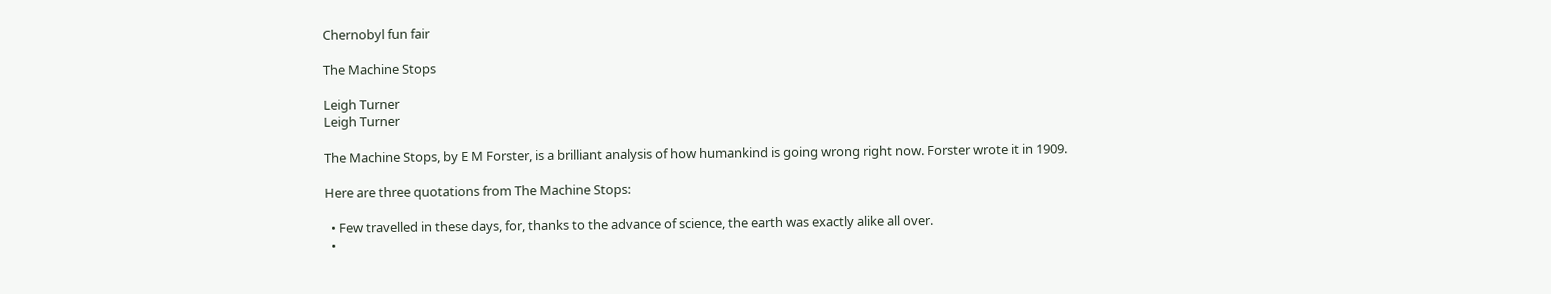Chernobyl fun fair

The Machine Stops

Leigh Turner
Leigh Turner

The Machine Stops, by E M Forster, is a brilliant analysis of how humankind is going wrong right now. Forster wrote it in 1909.

Here are three quotations from The Machine Stops:

  • Few travelled in these days, for, thanks to the advance of science, the earth was exactly alike all over.
  •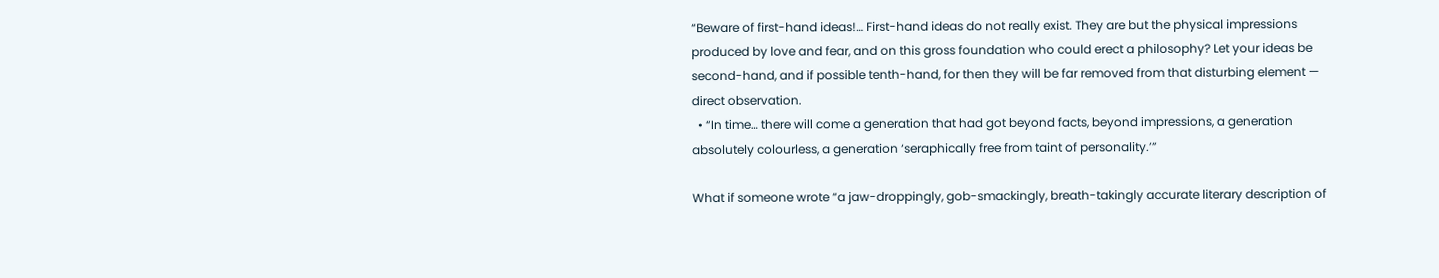“Beware of first-hand ideas!… First-hand ideas do not really exist. They are but the physical impressions produced by love and fear, and on this gross foundation who could erect a philosophy? Let your ideas be second-hand, and if possible tenth-hand, for then they will be far removed from that disturbing element — direct observation.
  • “In time… there will come a generation that had got beyond facts, beyond impressions, a generation absolutely colourless, a generation ‘seraphically free from taint of personality.’”

What if someone wrote “a jaw-droppingly, gob-smackingly, breath-takingly accurate literary description of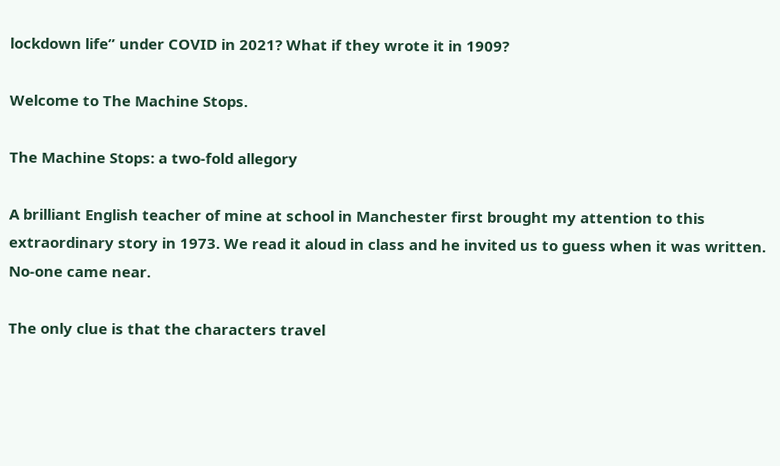lockdown life” under COVID in 2021? What if they wrote it in 1909?

Welcome to The Machine Stops.

The Machine Stops: a two-fold allegory

A brilliant English teacher of mine at school in Manchester first brought my attention to this extraordinary story in 1973. We read it aloud in class and he invited us to guess when it was written. No-one came near.

The only clue is that the characters travel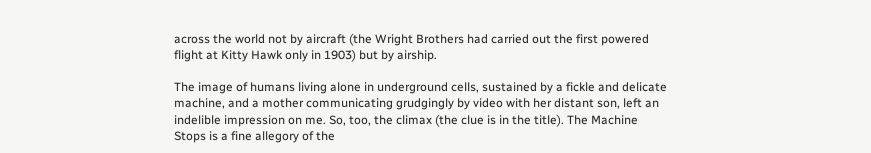across the world not by aircraft (the Wright Brothers had carried out the first powered flight at Kitty Hawk only in 1903) but by airship.

The image of humans living alone in underground cells, sustained by a fickle and delicate machine, and a mother communicating grudgingly by video with her distant son, left an indelible impression on me. So, too, the climax (the clue is in the title). The Machine Stops is a fine allegory of the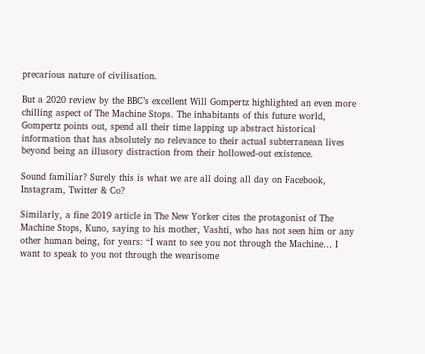precarious nature of civilisation.

But a 2020 review by the BBC’s excellent Will Gompertz highlighted an even more chilling aspect of The Machine Stops. The inhabitants of this future world, Gompertz points out, spend all their time lapping up abstract historical information that has absolutely no relevance to their actual subterranean lives beyond being an illusory distraction from their hollowed-out existence.

Sound familiar? Surely this is what we are all doing all day on Facebook, Instagram, Twitter & Co?

Similarly, a fine 2019 article in The New Yorker cites the protagonist of The Machine Stops, Kuno, saying to his mother, Vashti, who has not seen him or any other human being, for years: “I want to see you not through the Machine… I want to speak to you not through the wearisome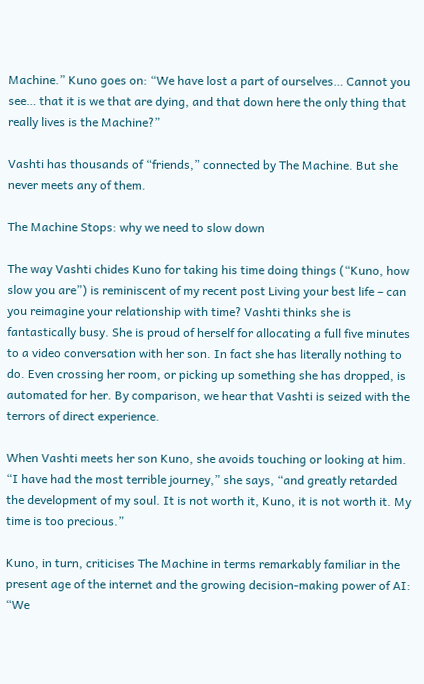Machine.” Kuno goes on: “We have lost a part of ourselves… Cannot you see… that it is we that are dying, and that down here the only thing that really lives is the Machine?”

Vashti has thousands of “friends,” connected by The Machine. But she never meets any of them.

The Machine Stops: why we need to slow down

The way Vashti chides Kuno for taking his time doing things (“Kuno, how slow you are”) is reminiscent of my recent post Living your best life – can you reimagine your relationship with time? Vashti thinks she is fantastically busy. She is proud of herself for allocating a full five minutes to a video conversation with her son. In fact she has literally nothing to do. Even crossing her room, or picking up something she has dropped, is automated for her. By comparison, we hear that Vashti is seized with the terrors of direct experience.

When Vashti meets her son Kuno, she avoids touching or looking at him. “I have had the most terrible journey,” she says, “and greatly retarded the development of my soul. It is not worth it, Kuno, it is not worth it. My time is too precious.”

Kuno, in turn, criticises The Machine in terms remarkably familiar in the present age of the internet and the growing decision-making power of AI: “We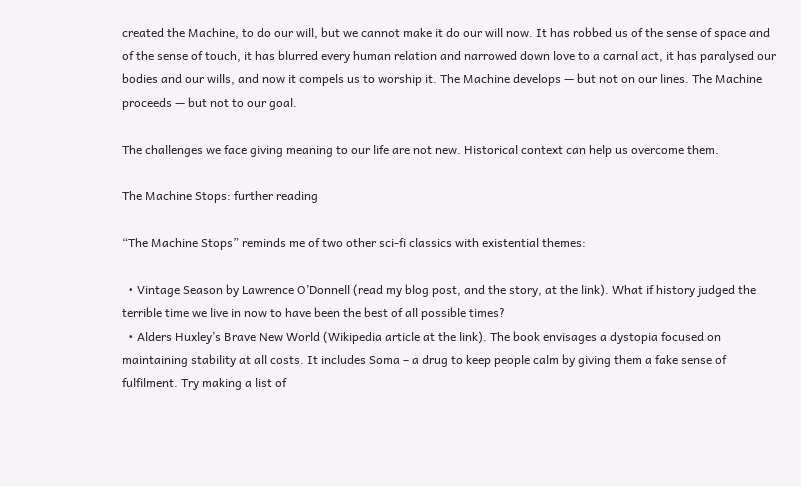created the Machine, to do our will, but we cannot make it do our will now. It has robbed us of the sense of space and of the sense of touch, it has blurred every human relation and narrowed down love to a carnal act, it has paralysed our bodies and our wills, and now it compels us to worship it. The Machine develops — but not on our lines. The Machine proceeds — but not to our goal.

The challenges we face giving meaning to our life are not new. Historical context can help us overcome them.

The Machine Stops: further reading

“The Machine Stops” reminds me of two other sci-fi classics with existential themes:

  • Vintage Season by Lawrence O’Donnell (read my blog post, and the story, at the link). What if history judged the terrible time we live in now to have been the best of all possible times?
  • Alders Huxley’s Brave New World (Wikipedia article at the link). The book envisages a dystopia focused on maintaining stability at all costs. It includes Soma – a drug to keep people calm by giving them a fake sense of fulfilment. Try making a list of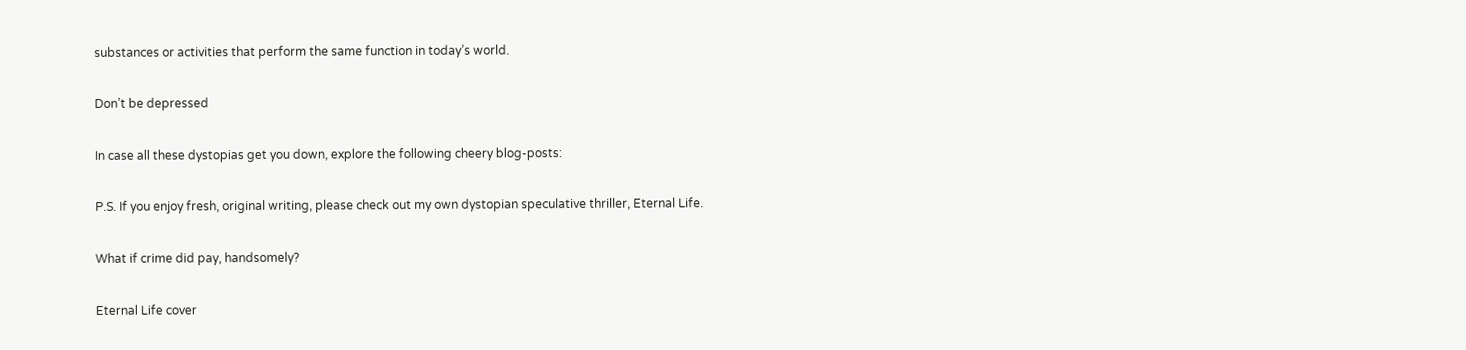substances or activities that perform the same function in today’s world.

Don’t be depressed

In case all these dystopias get you down, explore the following cheery blog-posts:

P.S. If you enjoy fresh, original writing, please check out my own dystopian speculative thriller, Eternal Life.

What if crime did pay, handsomely?

Eternal Life cover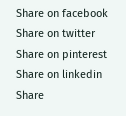Share on facebook
Share on twitter
Share on pinterest
Share on linkedin
Share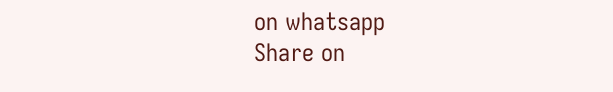on whatsapp
Share on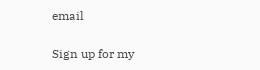email

Sign up for my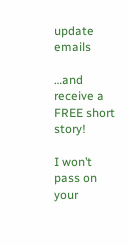update emails

…and receive a FREE short story!

I won’t pass on your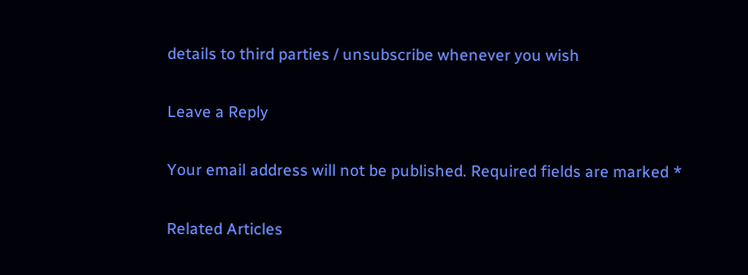details to third parties / unsubscribe whenever you wish

Leave a Reply

Your email address will not be published. Required fields are marked *

Related Articles